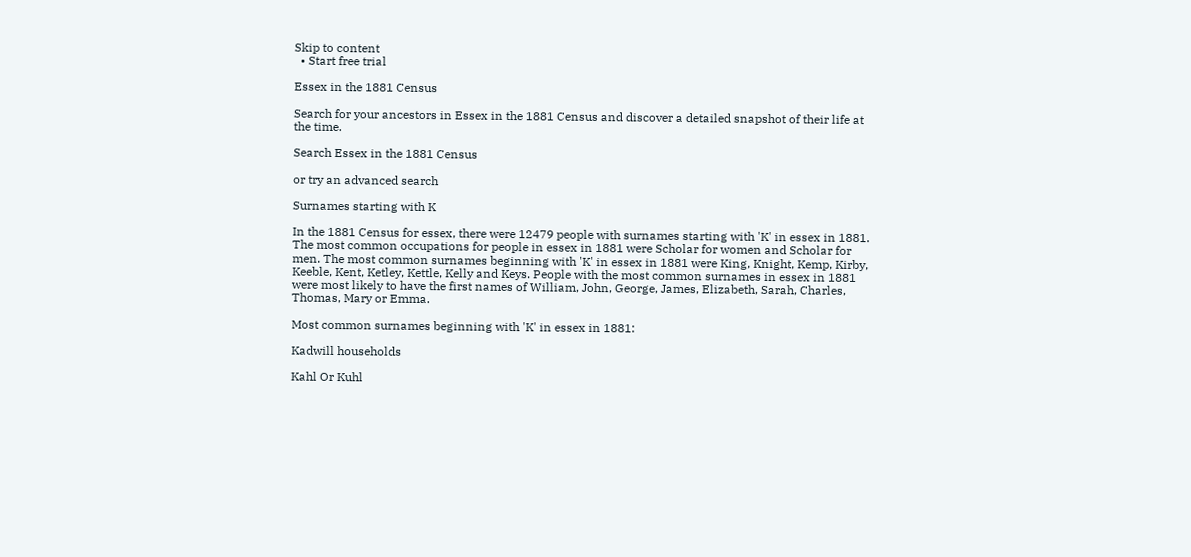Skip to content
  • Start free trial

Essex in the 1881 Census

Search for your ancestors in Essex in the 1881 Census and discover a detailed snapshot of their life at the time.

Search Essex in the 1881 Census

or try an advanced search

Surnames starting with K

In the 1881 Census for essex, there were 12479 people with surnames starting with 'K' in essex in 1881. The most common occupations for people in essex in 1881 were Scholar for women and Scholar for men. The most common surnames beginning with 'K' in essex in 1881 were King, Knight, Kemp, Kirby, Keeble, Kent, Ketley, Kettle, Kelly and Keys. People with the most common surnames in essex in 1881 were most likely to have the first names of William, John, George, James, Elizabeth, Sarah, Charles, Thomas, Mary or Emma.

Most common surnames beginning with 'K' in essex in 1881:

Kadwill households

Kahl Or Kuhl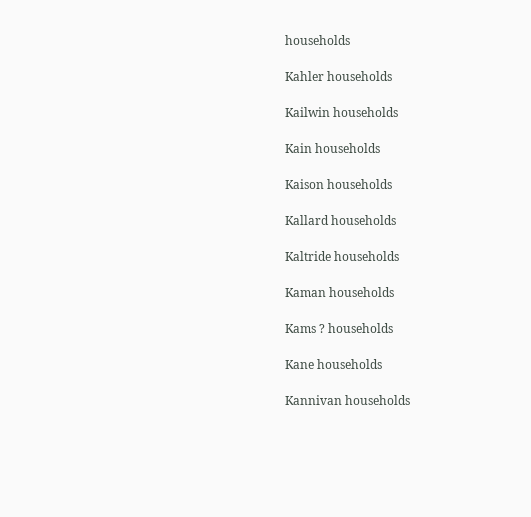households

Kahler households

Kailwin households

Kain households

Kaison households

Kallard households

Kaltride households

Kaman households

Kams ? households

Kane households

Kannivan households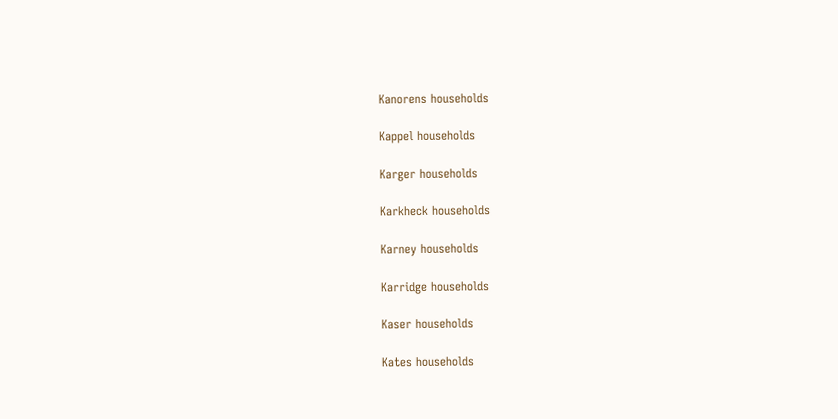Kanorens households

Kappel households

Karger households

Karkheck households

Karney households

Karridge households

Kaser households

Kates households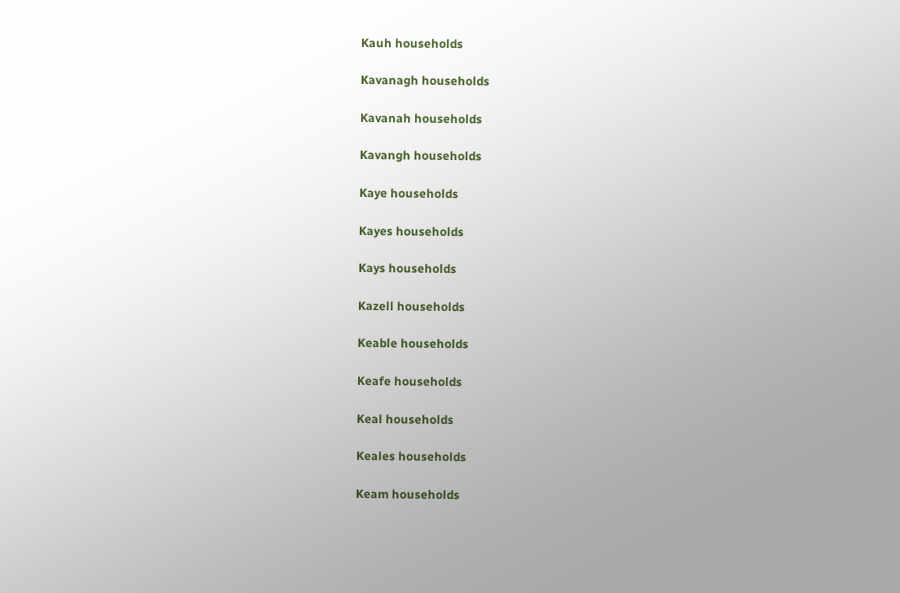Kauh households

Kavanagh households

Kavanah households

Kavangh households

Kaye households

Kayes households

Kays households

Kazell households

Keable households

Keafe households

Keal households

Keales households

Keam households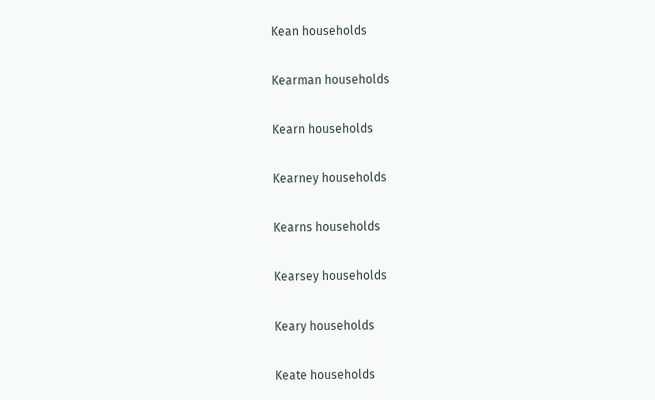Kean households

Kearman households

Kearn households

Kearney households

Kearns households

Kearsey households

Keary households

Keate households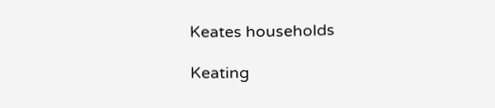Keates households

Keating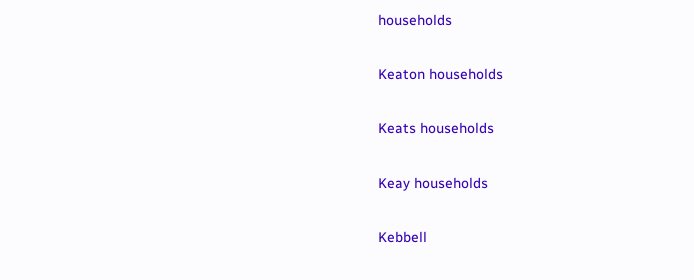households

Keaton households

Keats households

Keay households

Kebbell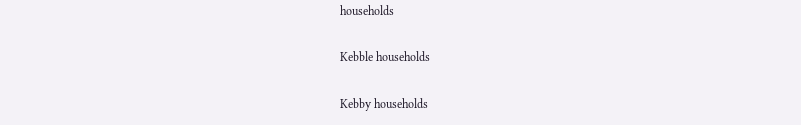households

Kebble households

Kebby households